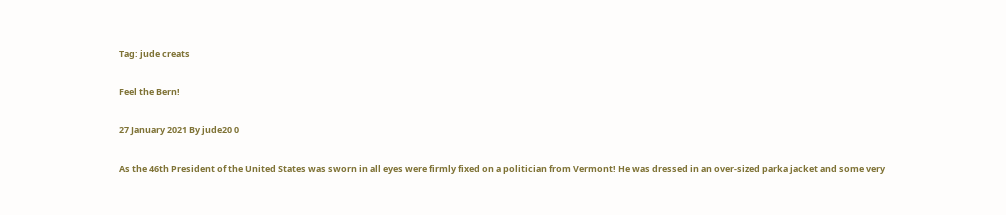Tag: jude creats

Feel the Bern!

27 January 2021 By jude20 0

As the 46th President of the United States was sworn in all eyes were firmly fixed on a politician from Vermont! He was dressed in an over-sized parka jacket and some very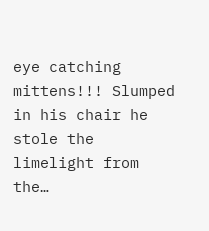eye catching mittens!!! Slumped in his chair he stole the limelight from the…